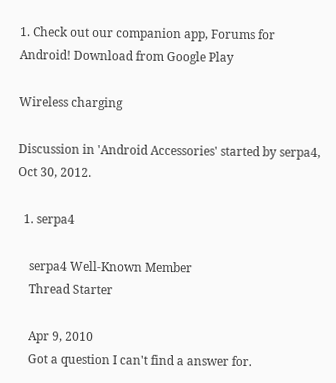1. Check out our companion app, Forums for Android! Download from Google Play

Wireless charging

Discussion in 'Android Accessories' started by serpa4, Oct 30, 2012.

  1. serpa4

    serpa4 Well-Known Member
    Thread Starter

    Apr 9, 2010
    Got a question I can't find a answer for.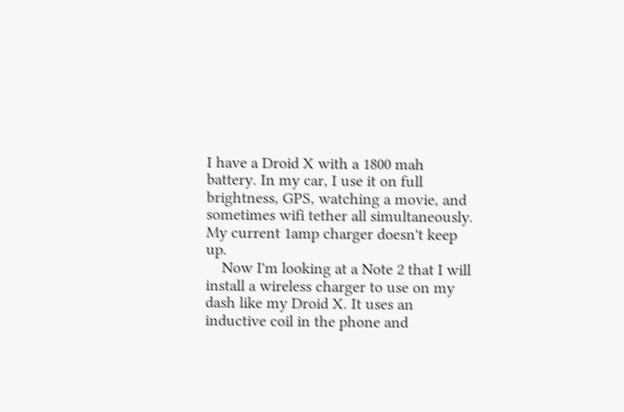I have a Droid X with a 1800 mah battery. In my car, I use it on full brightness, GPS, watching a movie, and sometimes wifi tether all simultaneously. My current 1amp charger doesn't keep up.
    Now I'm looking at a Note 2 that I will install a wireless charger to use on my dash like my Droid X. It uses an inductive coil in the phone and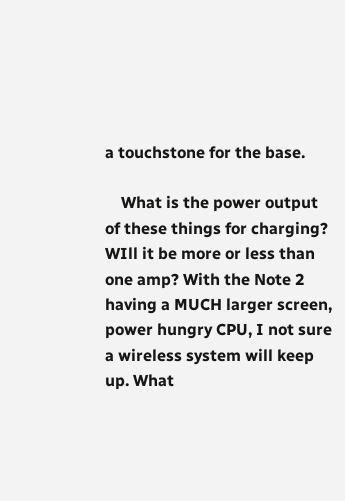a touchstone for the base.

    What is the power output of these things for charging? WIll it be more or less than one amp? With the Note 2 having a MUCH larger screen, power hungry CPU, I not sure a wireless system will keep up. What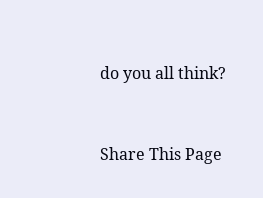do you all think?


Share This Page